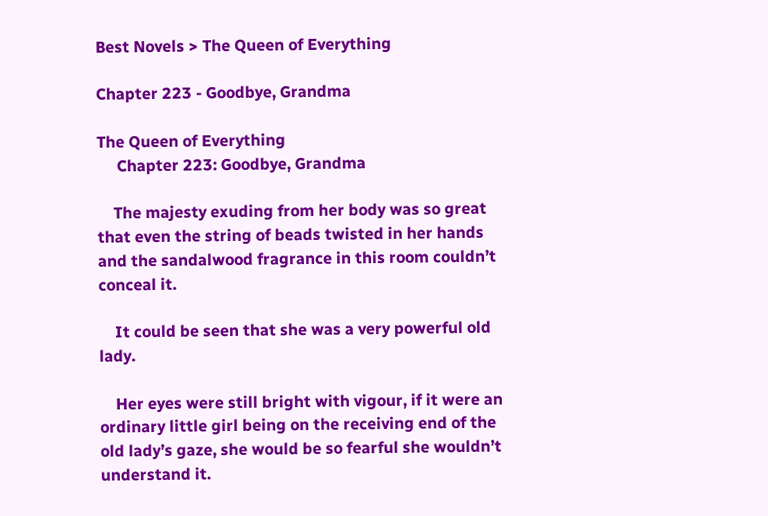Best Novels > The Queen of Everything

Chapter 223 - Goodbye, Grandma

The Queen of Everything
     Chapter 223: Goodbye, Grandma

    The majesty exuding from her body was so great that even the string of beads twisted in her hands and the sandalwood fragrance in this room couldn’t conceal it.

    It could be seen that she was a very powerful old lady.

    Her eyes were still bright with vigour, if it were an ordinary little girl being on the receiving end of the old lady’s gaze, she would be so fearful she wouldn’t understand it.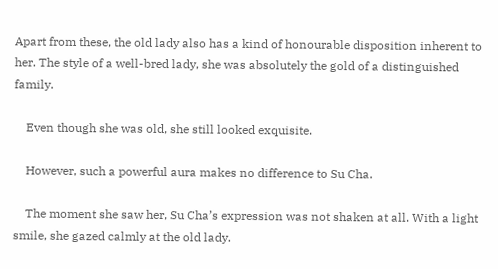Apart from these, the old lady also has a kind of honourable disposition inherent to her. The style of a well-bred lady, she was absolutely the gold of a distinguished family.

    Even though she was old, she still looked exquisite.

    However, such a powerful aura makes no difference to Su Cha.

    The moment she saw her, Su Cha’s expression was not shaken at all. With a light smile, she gazed calmly at the old lady.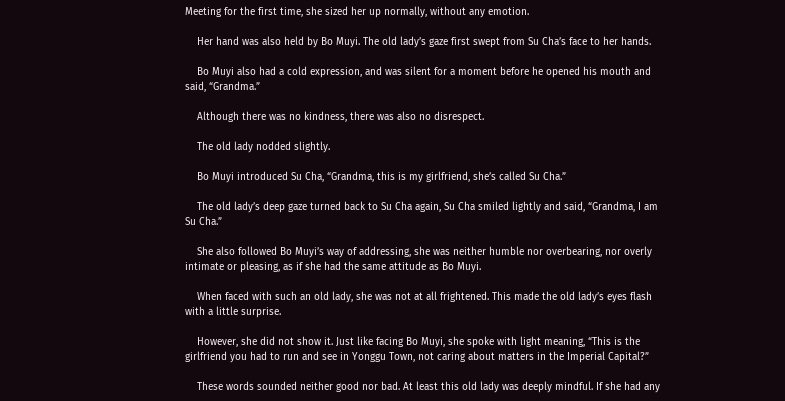Meeting for the first time, she sized her up normally, without any emotion.

    Her hand was also held by Bo Muyi. The old lady’s gaze first swept from Su Cha’s face to her hands.

    Bo Muyi also had a cold expression, and was silent for a moment before he opened his mouth and said, “Grandma.”

    Although there was no kindness, there was also no disrespect.

    The old lady nodded slightly.

    Bo Muyi introduced Su Cha, “Grandma, this is my girlfriend, she’s called Su Cha.”

    The old lady’s deep gaze turned back to Su Cha again, Su Cha smiled lightly and said, “Grandma, I am Su Cha.”

    She also followed Bo Muyi’s way of addressing, she was neither humble nor overbearing, nor overly intimate or pleasing, as if she had the same attitude as Bo Muyi.

    When faced with such an old lady, she was not at all frightened. This made the old lady’s eyes flash with a little surprise.

    However, she did not show it. Just like facing Bo Muyi, she spoke with light meaning, “This is the girlfriend you had to run and see in Yonggu Town, not caring about matters in the Imperial Capital?”

    These words sounded neither good nor bad. At least this old lady was deeply mindful. If she had any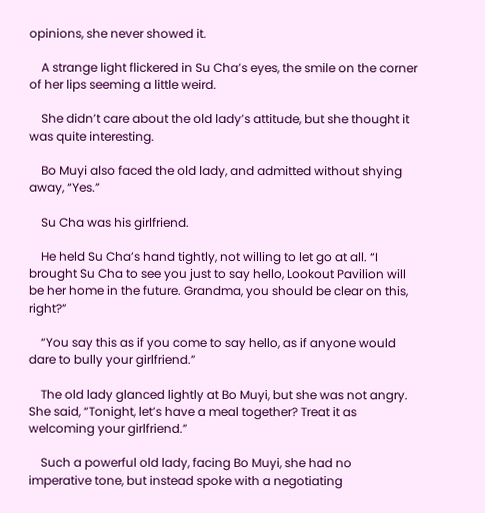opinions, she never showed it.

    A strange light flickered in Su Cha’s eyes, the smile on the corner of her lips seeming a little weird.

    She didn’t care about the old lady’s attitude, but she thought it was quite interesting.

    Bo Muyi also faced the old lady, and admitted without shying away, “Yes.”

    Su Cha was his girlfriend.

    He held Su Cha’s hand tightly, not willing to let go at all. “I brought Su Cha to see you just to say hello, Lookout Pavilion will be her home in the future. Grandma, you should be clear on this, right?”

    “You say this as if you come to say hello, as if anyone would dare to bully your girlfriend.”

    The old lady glanced lightly at Bo Muyi, but she was not angry. She said, “Tonight, let’s have a meal together? Treat it as welcoming your girlfriend.”

    Such a powerful old lady, facing Bo Muyi, she had no imperative tone, but instead spoke with a negotiating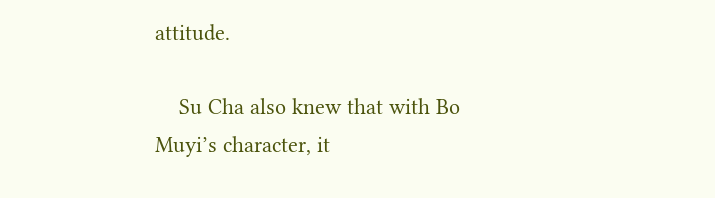attitude.

    Su Cha also knew that with Bo Muyi’s character, it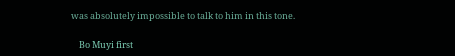was absolutely impossible to talk to him in this tone.

    Bo Muyi first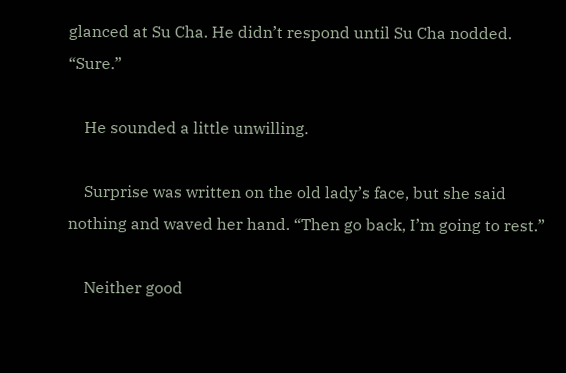glanced at Su Cha. He didn’t respond until Su Cha nodded. “Sure.”

    He sounded a little unwilling.

    Surprise was written on the old lady’s face, but she said nothing and waved her hand. “Then go back, I’m going to rest.”

    Neither good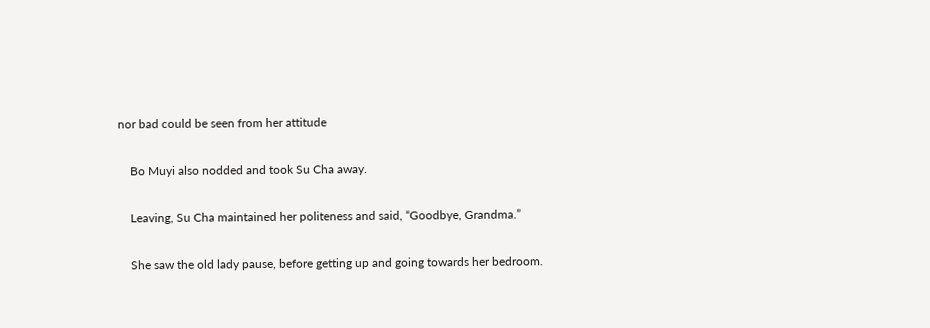nor bad could be seen from her attitude

    Bo Muyi also nodded and took Su Cha away.

    Leaving, Su Cha maintained her politeness and said, “Goodbye, Grandma.”

    She saw the old lady pause, before getting up and going towards her bedroom.